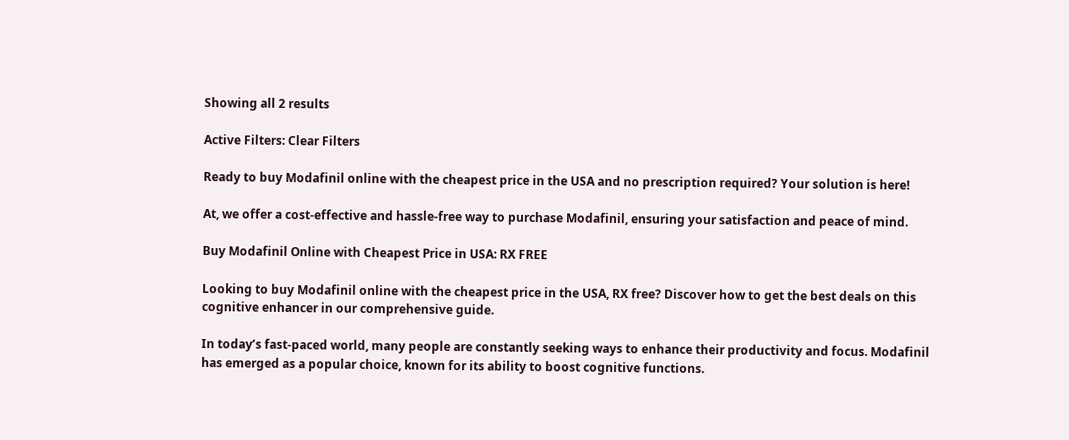Showing all 2 results

Active Filters: Clear Filters

Ready to buy Modafinil online with the cheapest price in the USA and no prescription required? Your solution is here!

At, we offer a cost-effective and hassle-free way to purchase Modafinil, ensuring your satisfaction and peace of mind.

Buy Modafinil Online with Cheapest Price in USA: RX FREE

Looking to buy Modafinil online with the cheapest price in the USA, RX free? Discover how to get the best deals on this cognitive enhancer in our comprehensive guide.

In today’s fast-paced world, many people are constantly seeking ways to enhance their productivity and focus. Modafinil has emerged as a popular choice, known for its ability to boost cognitive functions.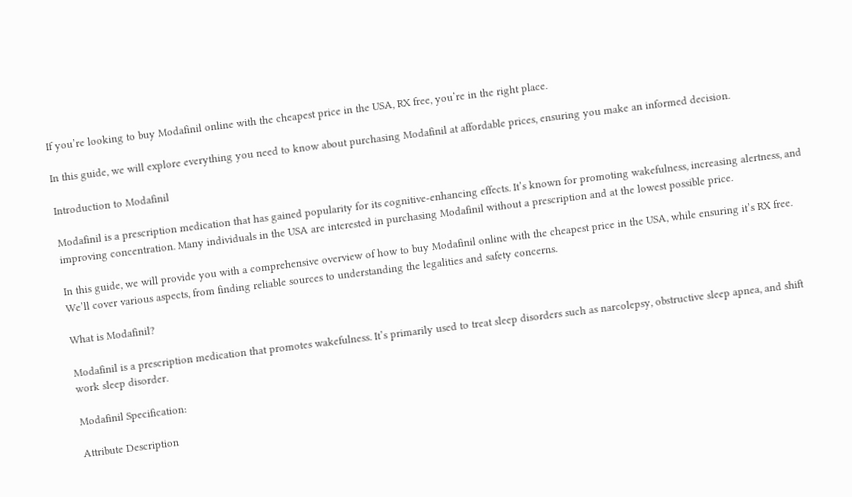If you’re looking to buy Modafinil online with the cheapest price in the USA, RX free, you’re in the right place.

In this guide, we will explore everything you need to know about purchasing Modafinil at affordable prices, ensuring you make an informed decision.

Introduction to Modafinil

Modafinil is a prescription medication that has gained popularity for its cognitive-enhancing effects. It’s known for promoting wakefulness, increasing alertness, and improving concentration. Many individuals in the USA are interested in purchasing Modafinil without a prescription and at the lowest possible price.

In this guide, we will provide you with a comprehensive overview of how to buy Modafinil online with the cheapest price in the USA, while ensuring it’s RX free. We’ll cover various aspects, from finding reliable sources to understanding the legalities and safety concerns.

What is Modafinil?

Modafinil is a prescription medication that promotes wakefulness. It’s primarily used to treat sleep disorders such as narcolepsy, obstructive sleep apnea, and shift work sleep disorder.

Modafinil Specification:

Attribute Description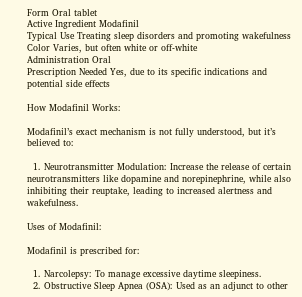Form Oral tablet
Active Ingredient Modafinil
Typical Use Treating sleep disorders and promoting wakefulness
Color Varies, but often white or off-white
Administration Oral
Prescription Needed Yes, due to its specific indications and potential side effects

How Modafinil Works:

Modafinil’s exact mechanism is not fully understood, but it’s believed to:

  1. Neurotransmitter Modulation: Increase the release of certain neurotransmitters like dopamine and norepinephrine, while also inhibiting their reuptake, leading to increased alertness and wakefulness.

Uses of Modafinil:

Modafinil is prescribed for:

  1. Narcolepsy: To manage excessive daytime sleepiness.
  2. Obstructive Sleep Apnea (OSA): Used as an adjunct to other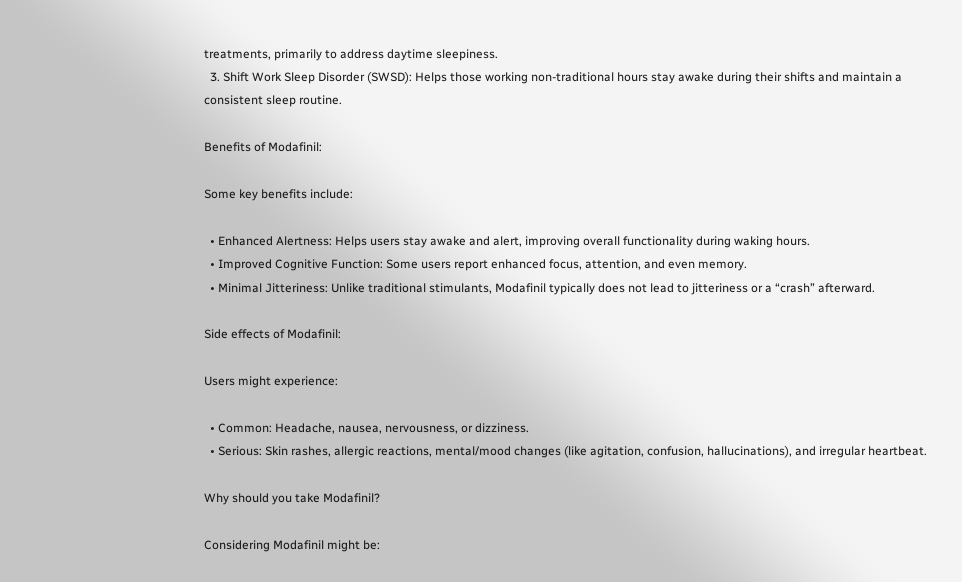treatments, primarily to address daytime sleepiness.
  3. Shift Work Sleep Disorder (SWSD): Helps those working non-traditional hours stay awake during their shifts and maintain a consistent sleep routine.

Benefits of Modafinil:

Some key benefits include:

  • Enhanced Alertness: Helps users stay awake and alert, improving overall functionality during waking hours.
  • Improved Cognitive Function: Some users report enhanced focus, attention, and even memory.
  • Minimal Jitteriness: Unlike traditional stimulants, Modafinil typically does not lead to jitteriness or a “crash” afterward.

Side effects of Modafinil:

Users might experience:

  • Common: Headache, nausea, nervousness, or dizziness.
  • Serious: Skin rashes, allergic reactions, mental/mood changes (like agitation, confusion, hallucinations), and irregular heartbeat.

Why should you take Modafinil?

Considering Modafinil might be: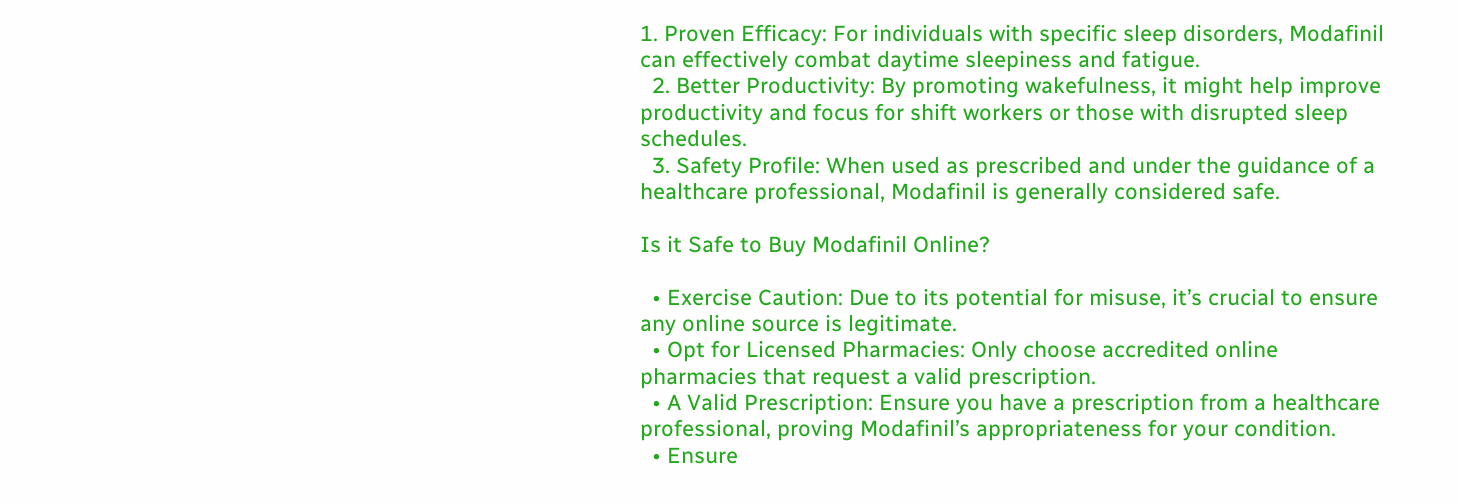1. Proven Efficacy: For individuals with specific sleep disorders, Modafinil can effectively combat daytime sleepiness and fatigue.
  2. Better Productivity: By promoting wakefulness, it might help improve productivity and focus for shift workers or those with disrupted sleep schedules.
  3. Safety Profile: When used as prescribed and under the guidance of a healthcare professional, Modafinil is generally considered safe.

Is it Safe to Buy Modafinil Online?

  • Exercise Caution: Due to its potential for misuse, it’s crucial to ensure any online source is legitimate.
  • Opt for Licensed Pharmacies: Only choose accredited online pharmacies that request a valid prescription.
  • A Valid Prescription: Ensure you have a prescription from a healthcare professional, proving Modafinil’s appropriateness for your condition.
  • Ensure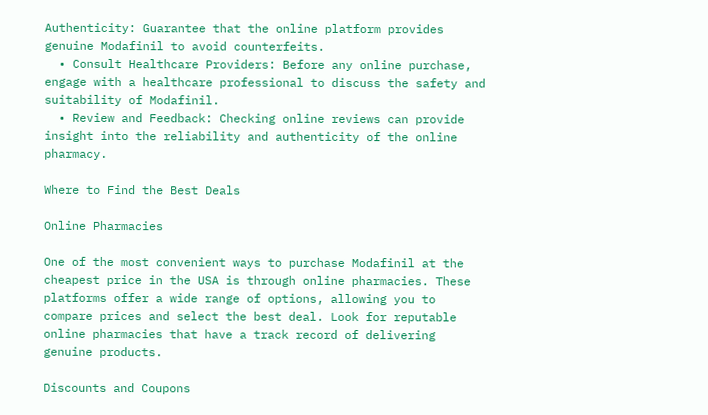Authenticity: Guarantee that the online platform provides genuine Modafinil to avoid counterfeits.
  • Consult Healthcare Providers: Before any online purchase, engage with a healthcare professional to discuss the safety and suitability of Modafinil.
  • Review and Feedback: Checking online reviews can provide insight into the reliability and authenticity of the online pharmacy.

Where to Find the Best Deals

Online Pharmacies

One of the most convenient ways to purchase Modafinil at the cheapest price in the USA is through online pharmacies. These platforms offer a wide range of options, allowing you to compare prices and select the best deal. Look for reputable online pharmacies that have a track record of delivering genuine products.

Discounts and Coupons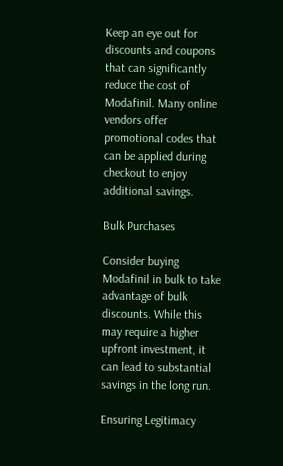Keep an eye out for discounts and coupons that can significantly reduce the cost of Modafinil. Many online vendors offer promotional codes that can be applied during checkout to enjoy additional savings.

Bulk Purchases

Consider buying Modafinil in bulk to take advantage of bulk discounts. While this may require a higher upfront investment, it can lead to substantial savings in the long run.

Ensuring Legitimacy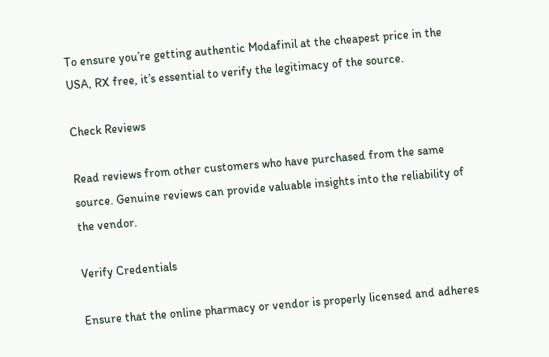To ensure you’re getting authentic Modafinil at the cheapest price in the USA, RX free, it’s essential to verify the legitimacy of the source.

Check Reviews

Read reviews from other customers who have purchased from the same source. Genuine reviews can provide valuable insights into the reliability of the vendor.

Verify Credentials

Ensure that the online pharmacy or vendor is properly licensed and adheres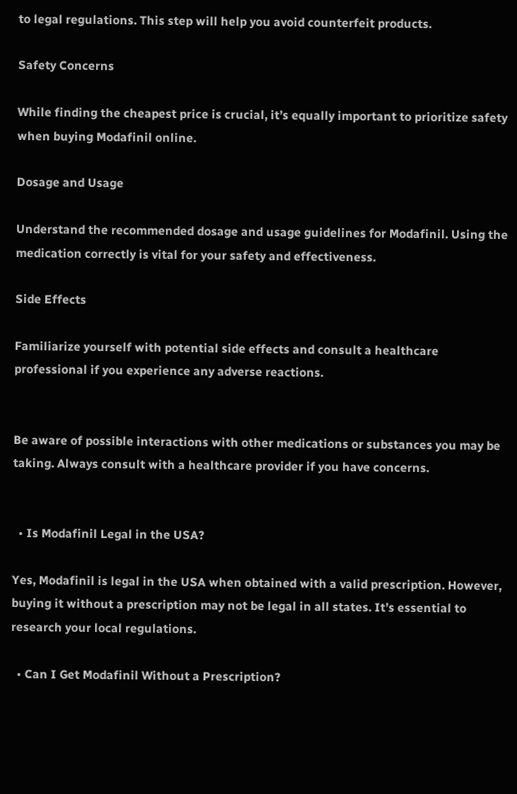to legal regulations. This step will help you avoid counterfeit products.

Safety Concerns

While finding the cheapest price is crucial, it’s equally important to prioritize safety when buying Modafinil online.

Dosage and Usage

Understand the recommended dosage and usage guidelines for Modafinil. Using the medication correctly is vital for your safety and effectiveness.

Side Effects

Familiarize yourself with potential side effects and consult a healthcare professional if you experience any adverse reactions.


Be aware of possible interactions with other medications or substances you may be taking. Always consult with a healthcare provider if you have concerns.


  • Is Modafinil Legal in the USA?

Yes, Modafinil is legal in the USA when obtained with a valid prescription. However, buying it without a prescription may not be legal in all states. It’s essential to research your local regulations.

  • Can I Get Modafinil Without a Prescription?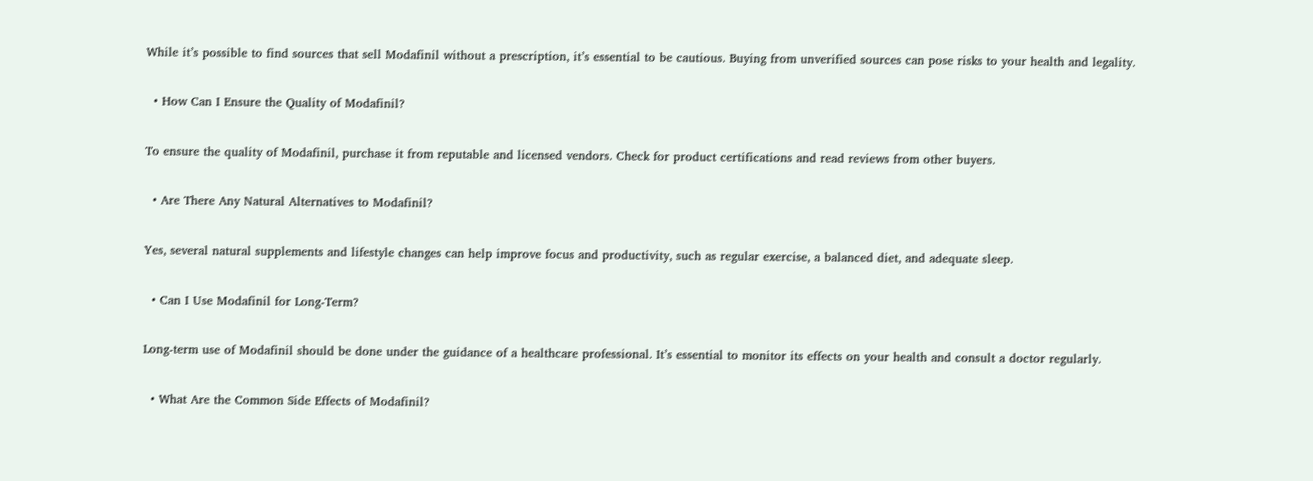While it’s possible to find sources that sell Modafinil without a prescription, it’s essential to be cautious. Buying from unverified sources can pose risks to your health and legality.

  • How Can I Ensure the Quality of Modafinil?

To ensure the quality of Modafinil, purchase it from reputable and licensed vendors. Check for product certifications and read reviews from other buyers.

  • Are There Any Natural Alternatives to Modafinil?

Yes, several natural supplements and lifestyle changes can help improve focus and productivity, such as regular exercise, a balanced diet, and adequate sleep.

  • Can I Use Modafinil for Long-Term?

Long-term use of Modafinil should be done under the guidance of a healthcare professional. It’s essential to monitor its effects on your health and consult a doctor regularly.

  • What Are the Common Side Effects of Modafinil?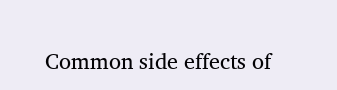Common side effects of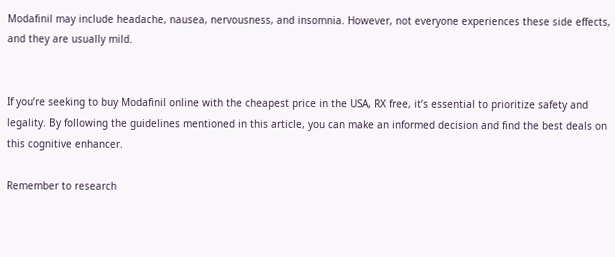Modafinil may include headache, nausea, nervousness, and insomnia. However, not everyone experiences these side effects, and they are usually mild.


If you’re seeking to buy Modafinil online with the cheapest price in the USA, RX free, it’s essential to prioritize safety and legality. By following the guidelines mentioned in this article, you can make an informed decision and find the best deals on this cognitive enhancer.

Remember to research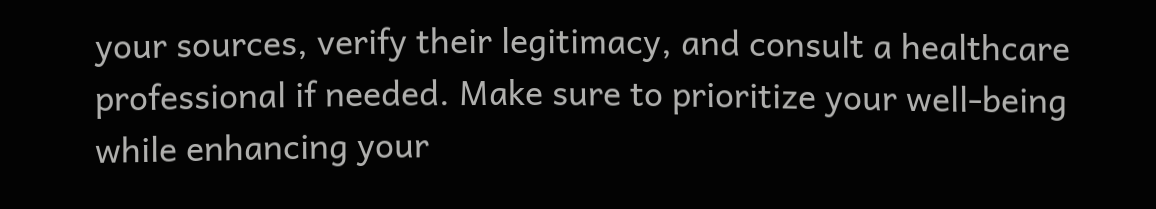your sources, verify their legitimacy, and consult a healthcare professional if needed. Make sure to prioritize your well-being while enhancing your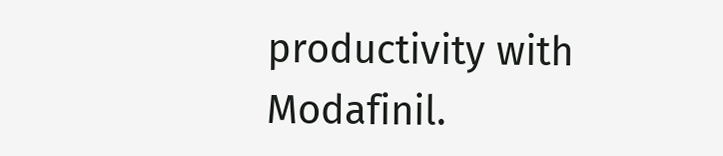productivity with Modafinil.